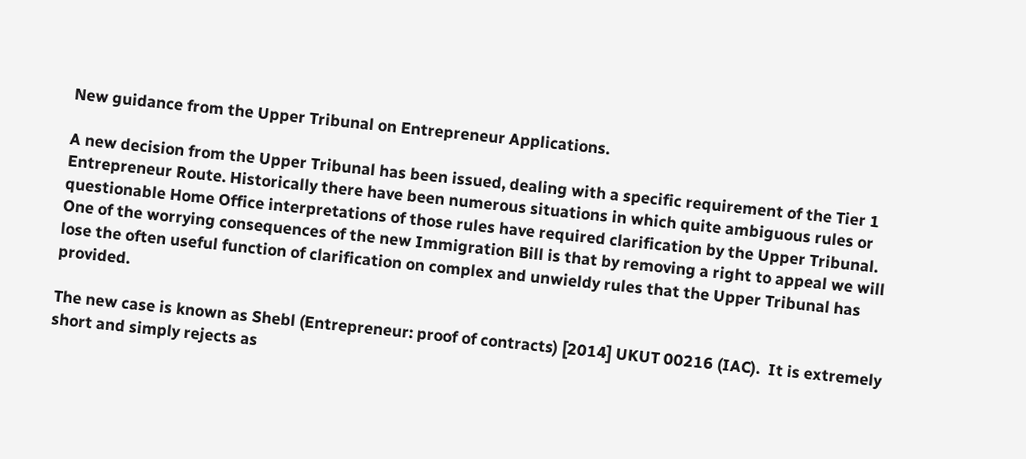New guidance from the Upper Tribunal on Entrepreneur Applications.

A new decision from the Upper Tribunal has been issued, dealing with a specific requirement of the Tier 1 Entrepreneur Route. Historically there have been numerous situations in which quite ambiguous rules or questionable Home Office interpretations of those rules have required clarification by the Upper Tribunal. One of the worrying consequences of the new Immigration Bill is that by removing a right to appeal we will lose the often useful function of clarification on complex and unwieldy rules that the Upper Tribunal has provided.

The new case is known as Shebl (Entrepreneur: proof of contracts) [2014] UKUT 00216 (IAC).  It is extremely short and simply rejects as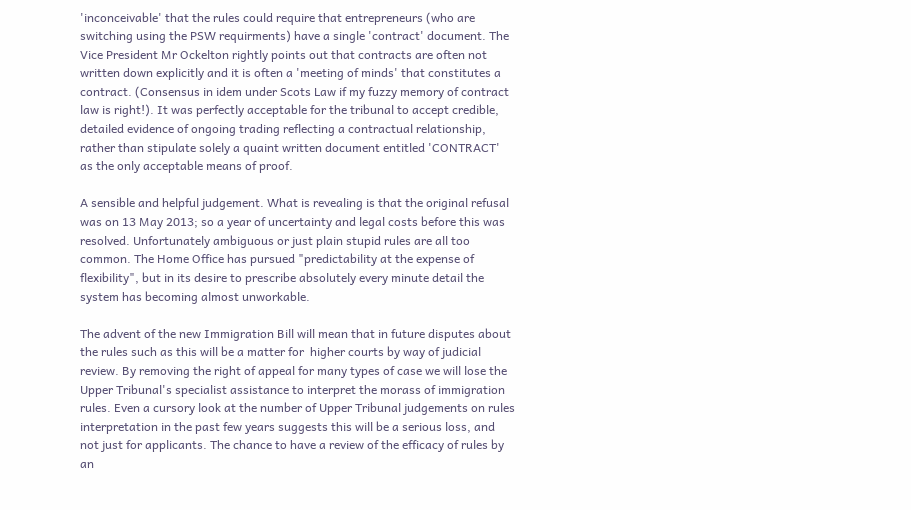'inconceivable' that the rules could require that entrepreneurs (who are switching using the PSW requirments) have a single 'contract' document. The Vice President Mr Ockelton rightly points out that contracts are often not written down explicitly and it is often a 'meeting of minds' that constitutes a contract. (Consensus in idem under Scots Law if my fuzzy memory of contract law is right!). It was perfectly acceptable for the tribunal to accept credible, detailed evidence of ongoing trading reflecting a contractual relationship, rather than stipulate solely a quaint written document entitled 'CONTRACT' as the only acceptable means of proof.

A sensible and helpful judgement. What is revealing is that the original refusal was on 13 May 2013; so a year of uncertainty and legal costs before this was resolved. Unfortunately ambiguous or just plain stupid rules are all too common. The Home Office has pursued "predictability at the expense of flexibility", but in its desire to prescribe absolutely every minute detail the system has becoming almost unworkable.

The advent of the new Immigration Bill will mean that in future disputes about the rules such as this will be a matter for  higher courts by way of judicial review. By removing the right of appeal for many types of case we will lose the Upper Tribunal's specialist assistance to interpret the morass of immigration rules. Even a cursory look at the number of Upper Tribunal judgements on rules interpretation in the past few years suggests this will be a serious loss, and not just for applicants. The chance to have a review of the efficacy of rules by an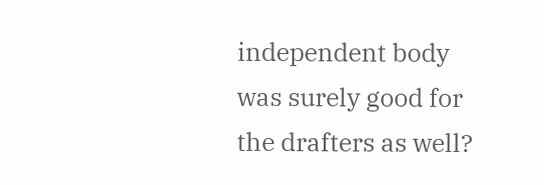independent body was surely good for the drafters as well?